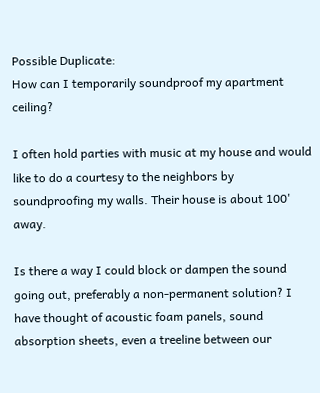Possible Duplicate:
How can I temporarily soundproof my apartment ceiling?

I often hold parties with music at my house and would like to do a courtesy to the neighbors by soundproofing my walls. Their house is about 100' away.

Is there a way I could block or dampen the sound going out, preferably a non-permanent solution? I have thought of acoustic foam panels, sound absorption sheets, even a treeline between our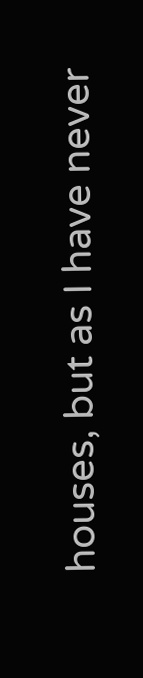houses, but as I have never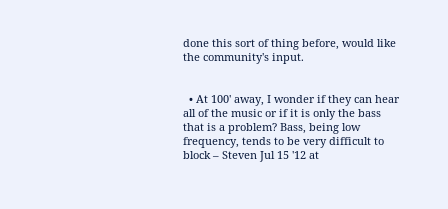done this sort of thing before, would like the community's input.


  • At 100' away, I wonder if they can hear all of the music or if it is only the bass that is a problem? Bass, being low frequency, tends to be very difficult to block – Steven Jul 15 '12 at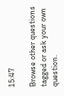15:47

Browse other questions tagged or ask your own question.